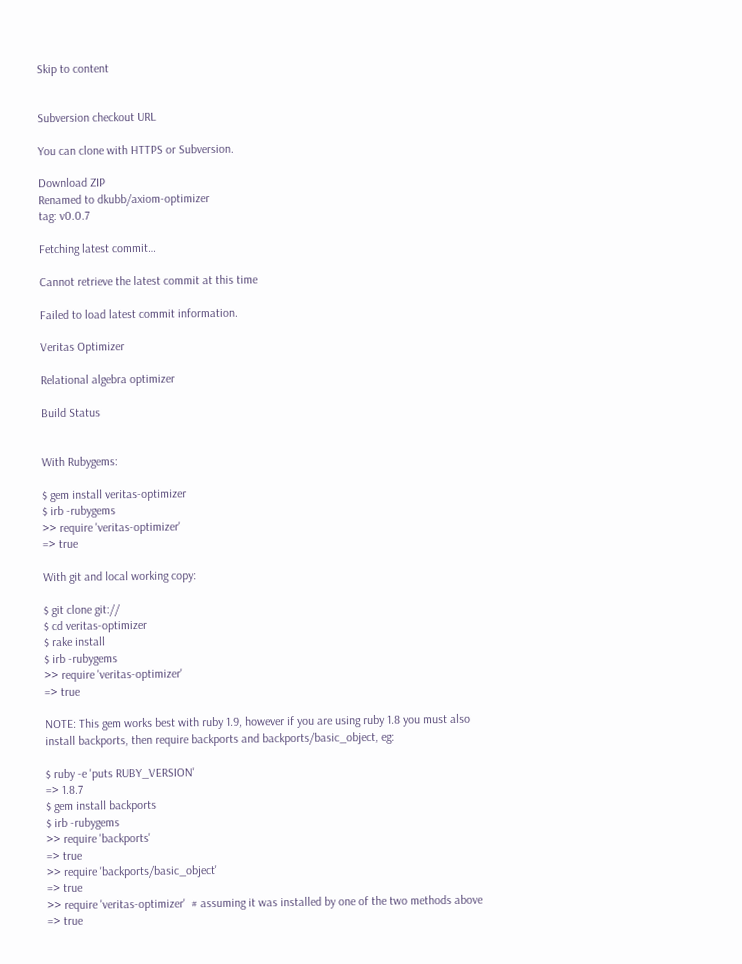Skip to content


Subversion checkout URL

You can clone with HTTPS or Subversion.

Download ZIP
Renamed to dkubb/axiom-optimizer
tag: v0.0.7

Fetching latest commit…

Cannot retrieve the latest commit at this time

Failed to load latest commit information.

Veritas Optimizer

Relational algebra optimizer

Build Status


With Rubygems:

$ gem install veritas-optimizer
$ irb -rubygems
>> require 'veritas-optimizer'
=> true

With git and local working copy:

$ git clone git://
$ cd veritas-optimizer
$ rake install
$ irb -rubygems
>> require 'veritas-optimizer'
=> true

NOTE: This gem works best with ruby 1.9, however if you are using ruby 1.8 you must also install backports, then require backports and backports/basic_object, eg:

$ ruby -e 'puts RUBY_VERSION'
=> 1.8.7
$ gem install backports
$ irb -rubygems
>> require 'backports'
=> true
>> require 'backports/basic_object'
=> true
>> require 'veritas-optimizer'  # assuming it was installed by one of the two methods above
=> true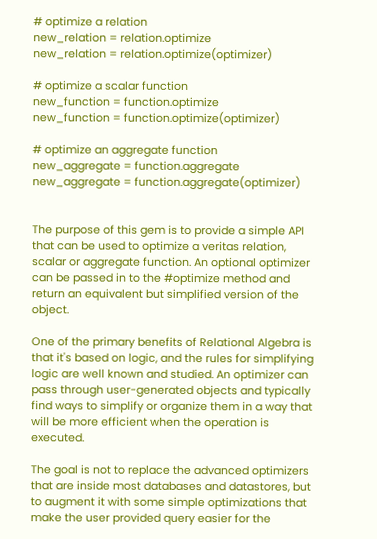# optimize a relation
new_relation = relation.optimize
new_relation = relation.optimize(optimizer)

# optimize a scalar function
new_function = function.optimize
new_function = function.optimize(optimizer)

# optimize an aggregate function
new_aggregate = function.aggregate
new_aggregate = function.aggregate(optimizer)


The purpose of this gem is to provide a simple API that can be used to optimize a veritas relation, scalar or aggregate function. An optional optimizer can be passed in to the #optimize method and return an equivalent but simplified version of the object.

One of the primary benefits of Relational Algebra is that it's based on logic, and the rules for simplifying logic are well known and studied. An optimizer can pass through user-generated objects and typically find ways to simplify or organize them in a way that will be more efficient when the operation is executed.

The goal is not to replace the advanced optimizers that are inside most databases and datastores, but to augment it with some simple optimizations that make the user provided query easier for the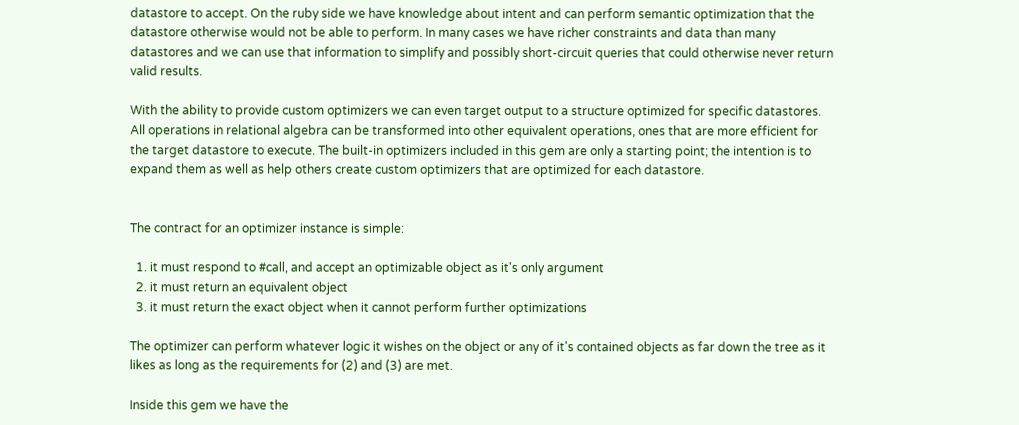datastore to accept. On the ruby side we have knowledge about intent and can perform semantic optimization that the datastore otherwise would not be able to perform. In many cases we have richer constraints and data than many datastores and we can use that information to simplify and possibly short-circuit queries that could otherwise never return valid results.

With the ability to provide custom optimizers we can even target output to a structure optimized for specific datastores. All operations in relational algebra can be transformed into other equivalent operations, ones that are more efficient for the target datastore to execute. The built-in optimizers included in this gem are only a starting point; the intention is to expand them as well as help others create custom optimizers that are optimized for each datastore.


The contract for an optimizer instance is simple:

  1. it must respond to #call, and accept an optimizable object as it's only argument
  2. it must return an equivalent object
  3. it must return the exact object when it cannot perform further optimizations

The optimizer can perform whatever logic it wishes on the object or any of it's contained objects as far down the tree as it likes as long as the requirements for (2) and (3) are met.

Inside this gem we have the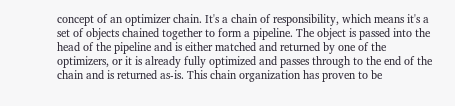concept of an optimizer chain. It's a chain of responsibility, which means it's a set of objects chained together to form a pipeline. The object is passed into the head of the pipeline and is either matched and returned by one of the optimizers, or it is already fully optimized and passes through to the end of the chain and is returned as-is. This chain organization has proven to be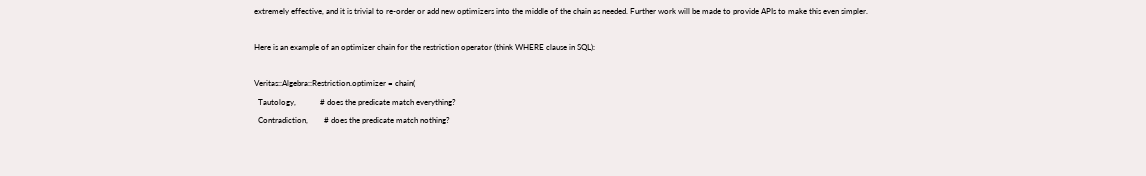extremely effective, and it is trivial to re-order or add new optimizers into the middle of the chain as needed. Further work will be made to provide APIs to make this even simpler.

Here is an example of an optimizer chain for the restriction operator (think WHERE clause in SQL):

Veritas::Algebra::Restriction.optimizer = chain(
  Tautology,            # does the predicate match everything?
  Contradiction,        # does the predicate match nothing?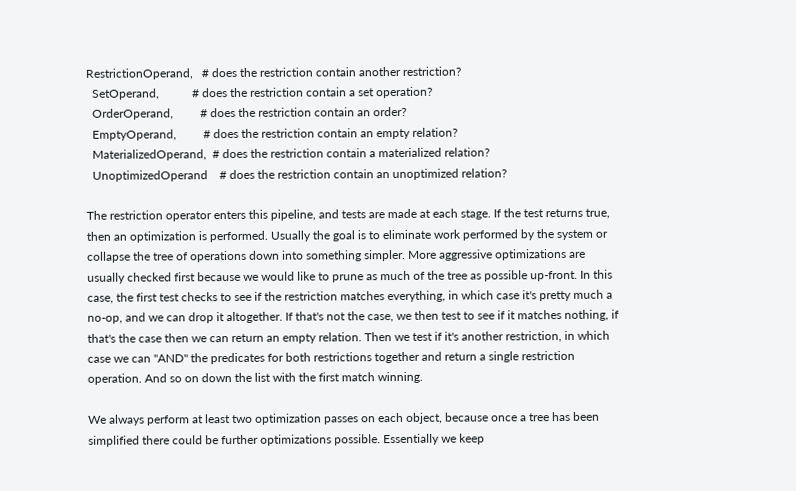RestrictionOperand,   # does the restriction contain another restriction?
  SetOperand,           # does the restriction contain a set operation?
  OrderOperand,         # does the restriction contain an order?
  EmptyOperand,         # does the restriction contain an empty relation?
  MaterializedOperand,  # does the restriction contain a materialized relation?
  UnoptimizedOperand    # does the restriction contain an unoptimized relation?

The restriction operator enters this pipeline, and tests are made at each stage. If the test returns true, then an optimization is performed. Usually the goal is to eliminate work performed by the system or collapse the tree of operations down into something simpler. More aggressive optimizations are usually checked first because we would like to prune as much of the tree as possible up-front. In this case, the first test checks to see if the restriction matches everything, in which case it's pretty much a no-op, and we can drop it altogether. If that's not the case, we then test to see if it matches nothing, if that's the case then we can return an empty relation. Then we test if it's another restriction, in which case we can "AND" the predicates for both restrictions together and return a single restriction operation. And so on down the list with the first match winning.

We always perform at least two optimization passes on each object, because once a tree has been simplified there could be further optimizations possible. Essentially we keep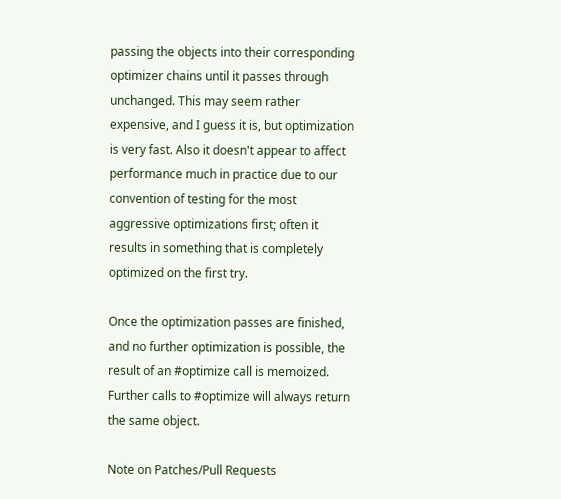passing the objects into their corresponding optimizer chains until it passes through unchanged. This may seem rather expensive, and I guess it is, but optimization is very fast. Also it doesn't appear to affect performance much in practice due to our convention of testing for the most aggressive optimizations first; often it results in something that is completely optimized on the first try.

Once the optimization passes are finished, and no further optimization is possible, the result of an #optimize call is memoized. Further calls to #optimize will always return the same object.

Note on Patches/Pull Requests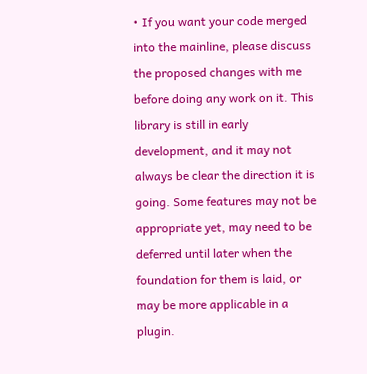• If you want your code merged into the mainline, please discuss the proposed changes with me before doing any work on it. This library is still in early development, and it may not always be clear the direction it is going. Some features may not be appropriate yet, may need to be deferred until later when the foundation for them is laid, or may be more applicable in a plugin.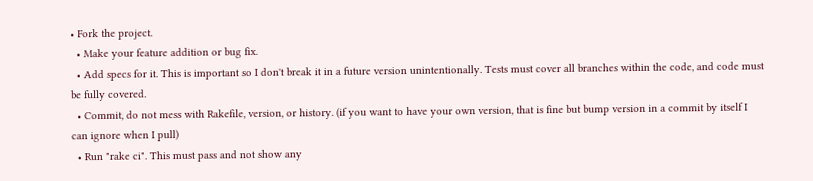• Fork the project.
  • Make your feature addition or bug fix.
  • Add specs for it. This is important so I don't break it in a future version unintentionally. Tests must cover all branches within the code, and code must be fully covered.
  • Commit, do not mess with Rakefile, version, or history. (if you want to have your own version, that is fine but bump version in a commit by itself I can ignore when I pull)
  • Run "rake ci". This must pass and not show any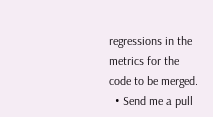regressions in the metrics for the code to be merged.
  • Send me a pull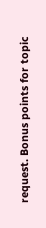request. Bonus points for topic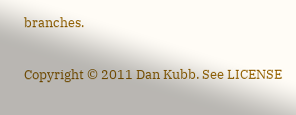branches.


Copyright © 2011 Dan Kubb. See LICENSE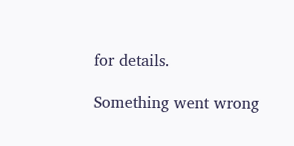for details.

Something went wrong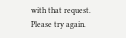with that request. Please try again.